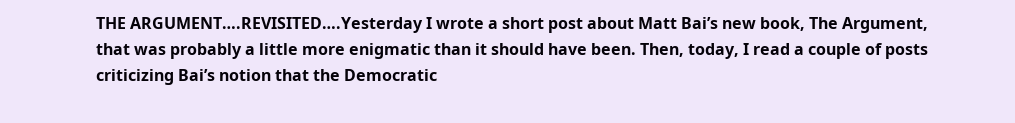THE ARGUMENT….REVISITED….Yesterday I wrote a short post about Matt Bai’s new book, The Argument, that was probably a little more enigmatic than it should have been. Then, today, I read a couple of posts criticizing Bai’s notion that the Democratic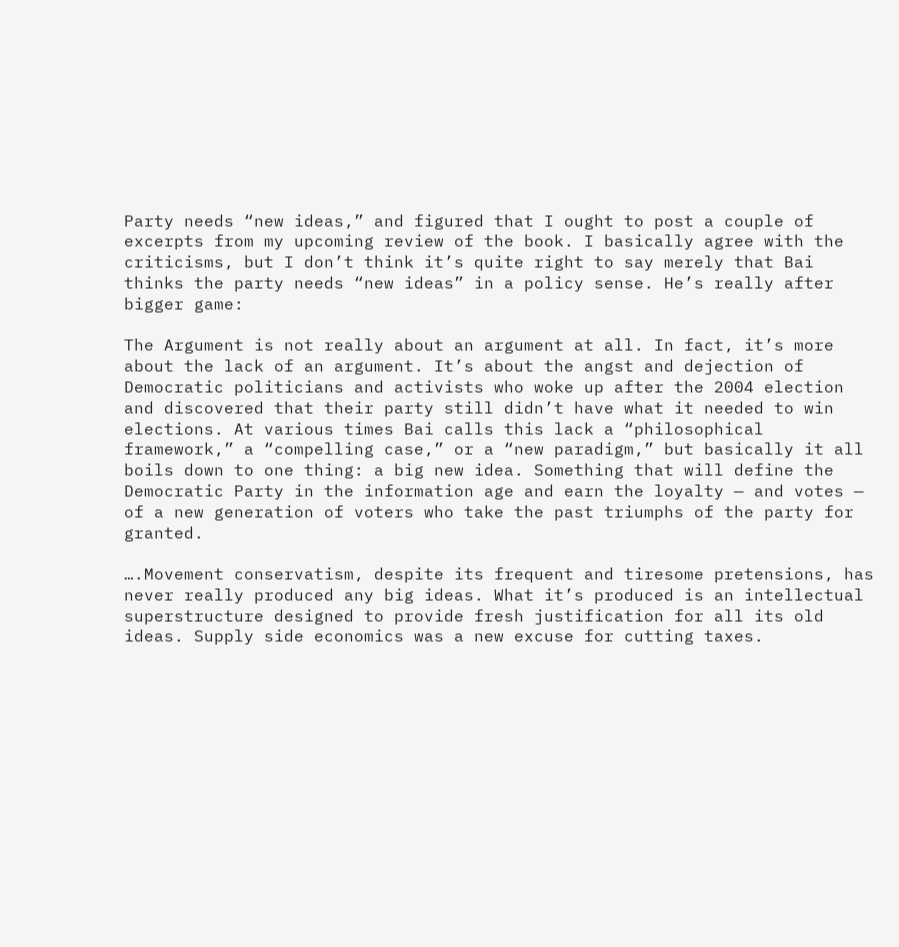Party needs “new ideas,” and figured that I ought to post a couple of excerpts from my upcoming review of the book. I basically agree with the criticisms, but I don’t think it’s quite right to say merely that Bai thinks the party needs “new ideas” in a policy sense. He’s really after bigger game:

The Argument is not really about an argument at all. In fact, it’s more about the lack of an argument. It’s about the angst and dejection of Democratic politicians and activists who woke up after the 2004 election and discovered that their party still didn’t have what it needed to win elections. At various times Bai calls this lack a “philosophical framework,” a “compelling case,” or a “new paradigm,” but basically it all boils down to one thing: a big new idea. Something that will define the Democratic Party in the information age and earn the loyalty — and votes — of a new generation of voters who take the past triumphs of the party for granted.

….Movement conservatism, despite its frequent and tiresome pretensions, has never really produced any big ideas. What it’s produced is an intellectual superstructure designed to provide fresh justification for all its old ideas. Supply side economics was a new excuse for cutting taxes.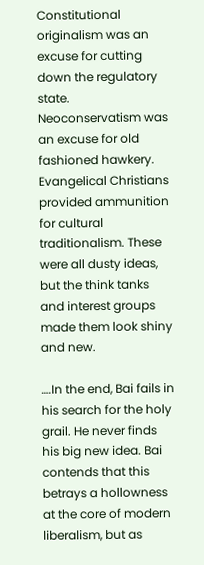Constitutional originalism was an excuse for cutting down the regulatory state. Neoconservatism was an excuse for old fashioned hawkery. Evangelical Christians provided ammunition for cultural traditionalism. These were all dusty ideas, but the think tanks and interest groups made them look shiny and new.

….In the end, Bai fails in his search for the holy grail. He never finds his big new idea. Bai contends that this betrays a hollowness at the core of modern liberalism, but as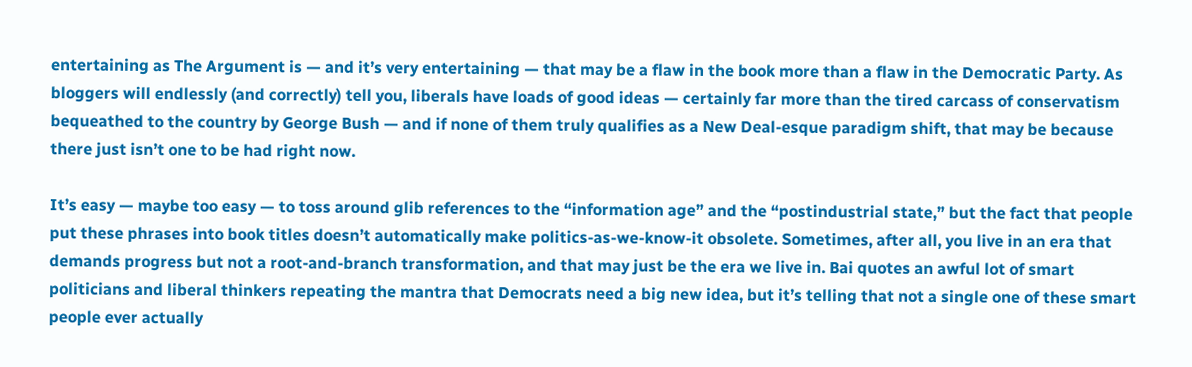entertaining as The Argument is — and it’s very entertaining — that may be a flaw in the book more than a flaw in the Democratic Party. As bloggers will endlessly (and correctly) tell you, liberals have loads of good ideas — certainly far more than the tired carcass of conservatism bequeathed to the country by George Bush — and if none of them truly qualifies as a New Deal-esque paradigm shift, that may be because there just isn’t one to be had right now.

It’s easy — maybe too easy — to toss around glib references to the “information age” and the “postindustrial state,” but the fact that people put these phrases into book titles doesn’t automatically make politics-as-we-know-it obsolete. Sometimes, after all, you live in an era that demands progress but not a root-and-branch transformation, and that may just be the era we live in. Bai quotes an awful lot of smart politicians and liberal thinkers repeating the mantra that Democrats need a big new idea, but it’s telling that not a single one of these smart people ever actually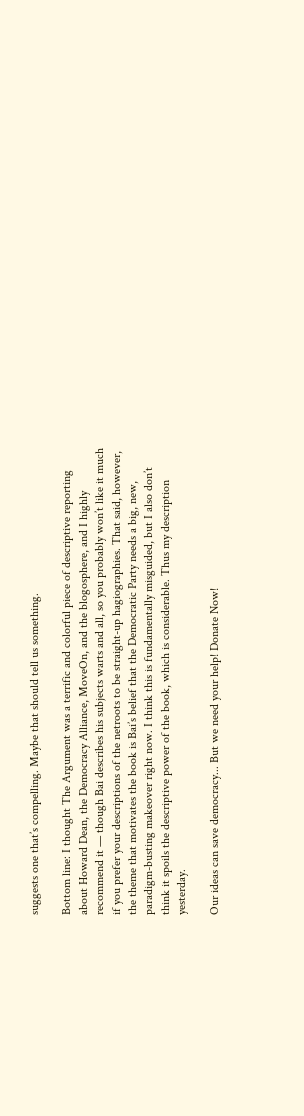suggests one that’s compelling. Maybe that should tell us something.

Bottom line: I thought The Argument was a terrific and colorful piece of descriptive reporting about Howard Dean, the Democracy Alliance, MoveOn, and the blogosphere, and I highly recommend it — though Bai describes his subjects warts and all, so you probably won’t like it much if you prefer your descriptions of the netroots to be straight-up hagiographies. That said, however, the theme that motivates the book is Bai’s belief that the Democratic Party needs a big, new, paradigm-busting makeover right now. I think this is fundamentally misguided, but I also don’t think it spoils the descriptive power of the book, which is considerable. Thus my description yesterday.

Our ideas can save democracy... But we need your help! Donate Now!